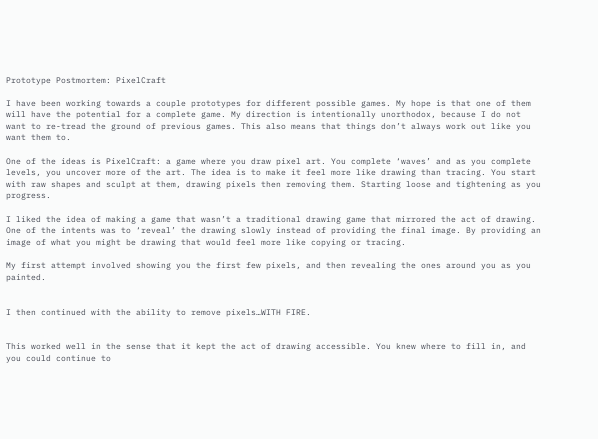Prototype Postmortem: PixelCraft

I have been working towards a couple prototypes for different possible games. My hope is that one of them will have the potential for a complete game. My direction is intentionally unorthodox, because I do not want to re-tread the ground of previous games. This also means that things don’t always work out like you want them to.

One of the ideas is PixelCraft: a game where you draw pixel art. You complete ‘waves’ and as you complete levels, you uncover more of the art. The idea is to make it feel more like drawing than tracing. You start with raw shapes and sculpt at them, drawing pixels then removing them. Starting loose and tightening as you progress.

I liked the idea of making a game that wasn’t a traditional drawing game that mirrored the act of drawing. One of the intents was to ‘reveal’ the drawing slowly instead of providing the final image. By providing an image of what you might be drawing that would feel more like copying or tracing.

My first attempt involved showing you the first few pixels, and then revealing the ones around you as you painted.


I then continued with the ability to remove pixels…WITH FIRE.


This worked well in the sense that it kept the act of drawing accessible. You knew where to fill in, and you could continue to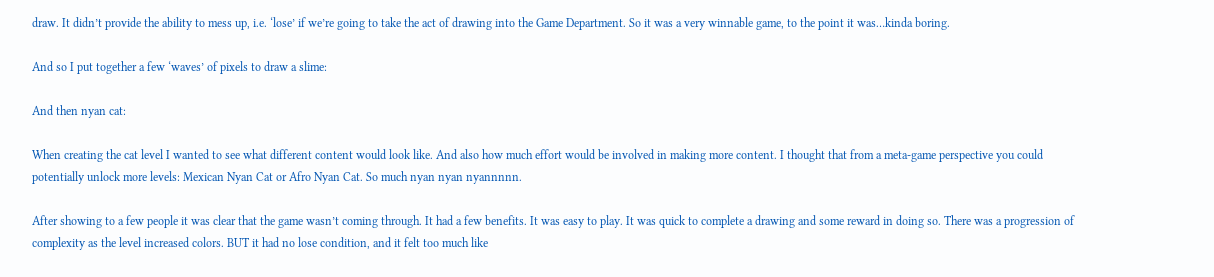draw. It didn’t provide the ability to mess up, i.e. ‘lose’ if we’re going to take the act of drawing into the Game Department. So it was a very winnable game, to the point it was…kinda boring.

And so I put together a few ‘waves’ of pixels to draw a slime:

And then nyan cat:

When creating the cat level I wanted to see what different content would look like. And also how much effort would be involved in making more content. I thought that from a meta-game perspective you could potentially unlock more levels: Mexican Nyan Cat or Afro Nyan Cat. So much nyan nyan nyannnnn.

After showing to a few people it was clear that the game wasn’t coming through. It had a few benefits. It was easy to play. It was quick to complete a drawing and some reward in doing so. There was a progression of complexity as the level increased colors. BUT it had no lose condition, and it felt too much like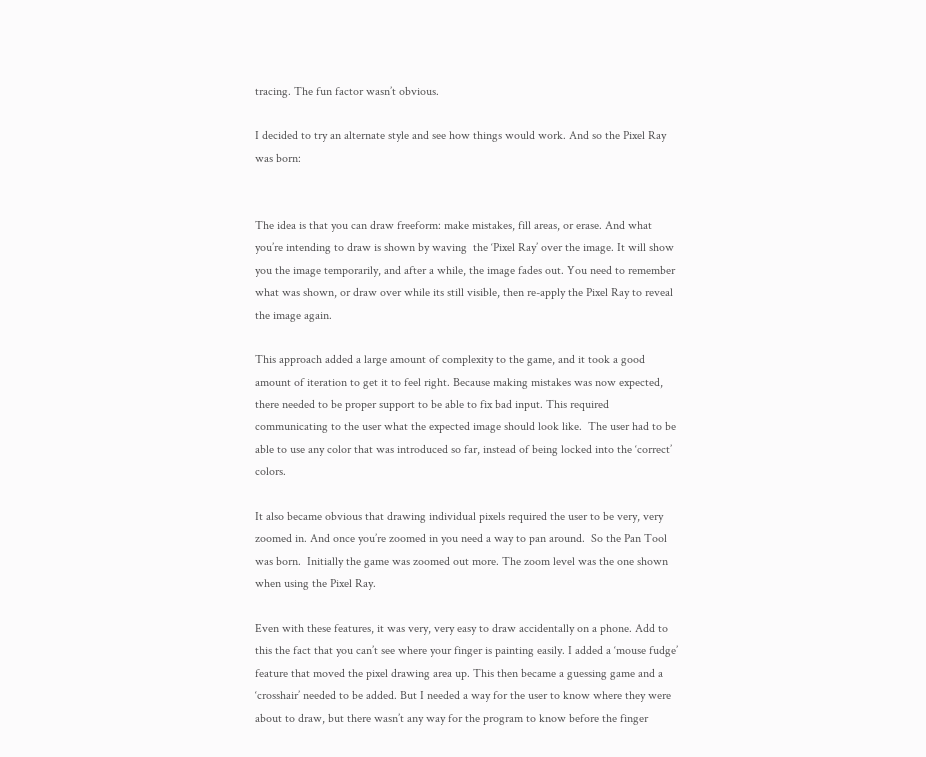tracing. The fun factor wasn’t obvious.

I decided to try an alternate style and see how things would work. And so the Pixel Ray was born:


The idea is that you can draw freeform: make mistakes, fill areas, or erase. And what you’re intending to draw is shown by waving  the ‘Pixel Ray’ over the image. It will show you the image temporarily, and after a while, the image fades out. You need to remember what was shown, or draw over while its still visible, then re-apply the Pixel Ray to reveal the image again.

This approach added a large amount of complexity to the game, and it took a good amount of iteration to get it to feel right. Because making mistakes was now expected, there needed to be proper support to be able to fix bad input. This required communicating to the user what the expected image should look like.  The user had to be able to use any color that was introduced so far, instead of being locked into the ‘correct’ colors.

It also became obvious that drawing individual pixels required the user to be very, very zoomed in. And once you’re zoomed in you need a way to pan around.  So the Pan Tool was born.  Initially the game was zoomed out more. The zoom level was the one shown when using the Pixel Ray.

Even with these features, it was very, very easy to draw accidentally on a phone. Add to this the fact that you can’t see where your finger is painting easily. I added a ‘mouse fudge’ feature that moved the pixel drawing area up. This then became a guessing game and a ‘crosshair’ needed to be added. But I needed a way for the user to know where they were about to draw, but there wasn’t any way for the program to know before the finger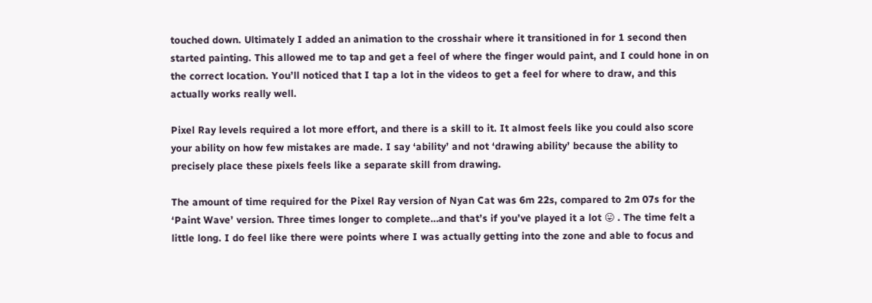touched down. Ultimately I added an animation to the crosshair where it transitioned in for 1 second then started painting. This allowed me to tap and get a feel of where the finger would paint, and I could hone in on the correct location. You’ll noticed that I tap a lot in the videos to get a feel for where to draw, and this actually works really well.

Pixel Ray levels required a lot more effort, and there is a skill to it. It almost feels like you could also score your ability on how few mistakes are made. I say ‘ability’ and not ‘drawing ability’ because the ability to precisely place these pixels feels like a separate skill from drawing.

The amount of time required for the Pixel Ray version of Nyan Cat was 6m 22s, compared to 2m 07s for the ‘Paint Wave’ version. Three times longer to complete…and that’s if you’ve played it a lot 😛 . The time felt a little long. I do feel like there were points where I was actually getting into the zone and able to focus and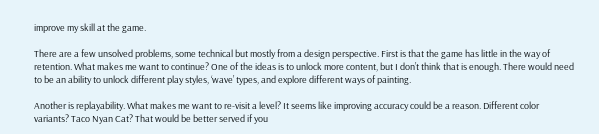improve my skill at the game.

There are a few unsolved problems, some technical but mostly from a design perspective. First is that the game has little in the way of retention. What makes me want to continue? One of the ideas is to unlock more content, but I don’t think that is enough. There would need to be an ability to unlock different play styles, ‘wave’ types, and explore different ways of painting.

Another is replayability. What makes me want to re-visit a level? It seems like improving accuracy could be a reason. Different color variants? Taco Nyan Cat? That would be better served if you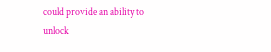could provide an ability to unlock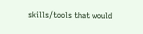skills/tools that would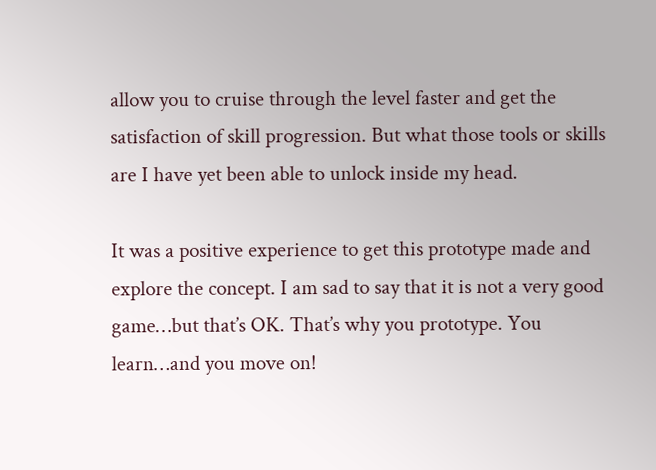allow you to cruise through the level faster and get the satisfaction of skill progression. But what those tools or skills are I have yet been able to unlock inside my head.

It was a positive experience to get this prototype made and explore the concept. I am sad to say that it is not a very good game…but that’s OK. That’s why you prototype. You learn…and you move on!